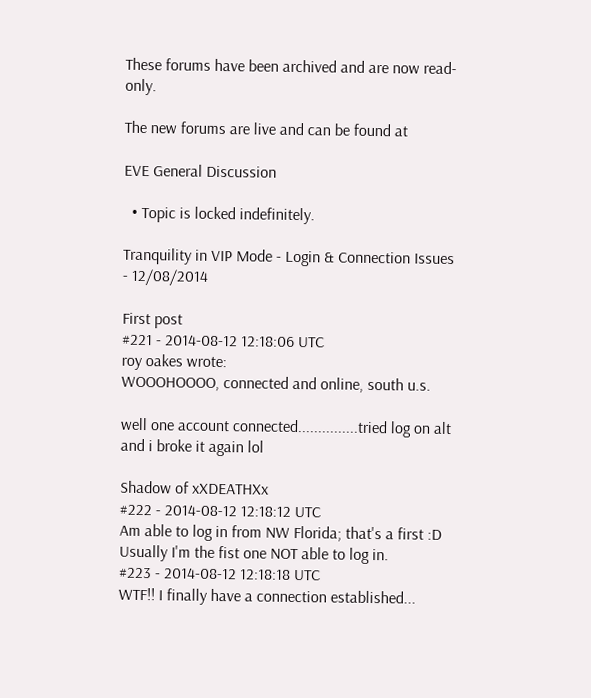These forums have been archived and are now read-only.

The new forums are live and can be found at

EVE General Discussion

  • Topic is locked indefinitely.

Tranquility in VIP Mode - Login & Connection Issues - 12/08/2014

First post
#221 - 2014-08-12 12:18:06 UTC
roy oakes wrote:
WOOOHOOOO, connected and online, south u.s.

well one account connected...............tried log on alt and i broke it again lol

Shadow of xXDEATHXx
#222 - 2014-08-12 12:18:12 UTC
Am able to log in from NW Florida; that's a first :D Usually I'm the fist one NOT able to log in.
#223 - 2014-08-12 12:18:18 UTC
WTF!! I finally have a connection established...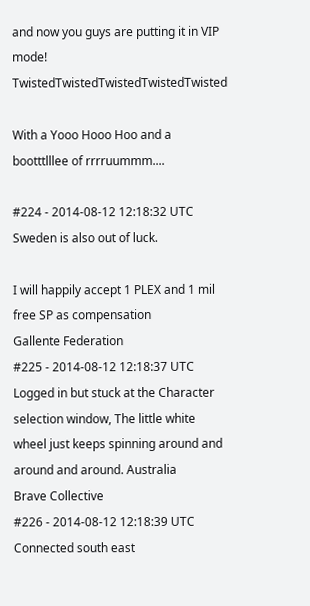and now you guys are putting it in VIP mode! TwistedTwistedTwistedTwistedTwisted

With a Yooo Hooo Hoo and a bootttlllee of rrrruummm....

#224 - 2014-08-12 12:18:32 UTC
Sweden is also out of luck.

I will happily accept 1 PLEX and 1 mil free SP as compensation
Gallente Federation
#225 - 2014-08-12 12:18:37 UTC
Logged in but stuck at the Character selection window, The little white wheel just keeps spinning around and around and around. Australia
Brave Collective
#226 - 2014-08-12 12:18:39 UTC
Connected south east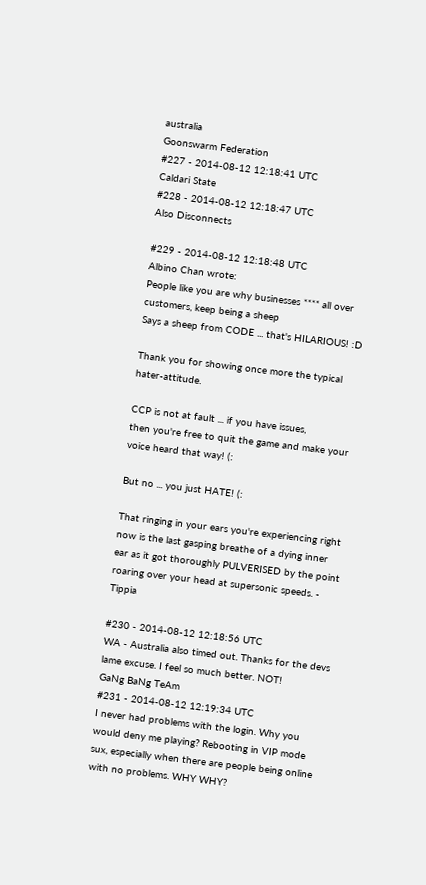australia
Goonswarm Federation
#227 - 2014-08-12 12:18:41 UTC
Caldari State
#228 - 2014-08-12 12:18:47 UTC
Also Disconnects

#229 - 2014-08-12 12:18:48 UTC
Albino Chan wrote:
People like you are why businesses **** all over customers, keep being a sheep
Says a sheep from CODE ... that's HILARIOUS! :D

Thank you for showing once more the typical hater-attitude.

CCP is not at fault ... if you have issues,
then you're free to quit the game and make your voice heard that way! (:

But no ... you just HATE! (:

That ringing in your ears you're experiencing right now is the last gasping breathe of a dying inner ear as it got thoroughly PULVERISED by the point roaring over your head at supersonic speeds. - Tippia

#230 - 2014-08-12 12:18:56 UTC
WA - Australia also timed out. Thanks for the devs lame excuse. I feel so much better. NOT!
GaNg BaNg TeAm
#231 - 2014-08-12 12:19:34 UTC
I never had problems with the login. Why you would deny me playing? Rebooting in VIP mode sux, especially when there are people being online with no problems. WHY WHY?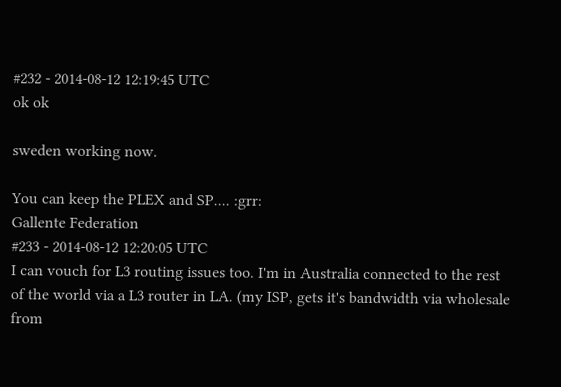#232 - 2014-08-12 12:19:45 UTC
ok ok

sweden working now.

You can keep the PLEX and SP.... :grr:
Gallente Federation
#233 - 2014-08-12 12:20:05 UTC
I can vouch for L3 routing issues too. I'm in Australia connected to the rest of the world via a L3 router in LA. (my ISP, gets it's bandwidth via wholesale from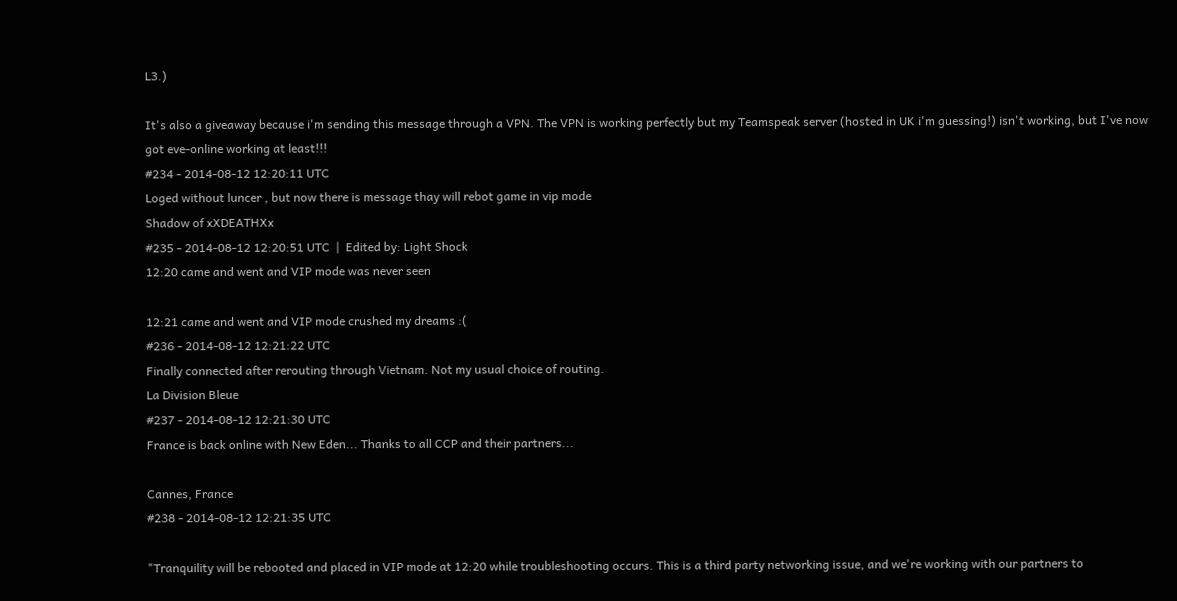L3.)

It's also a giveaway because i'm sending this message through a VPN. The VPN is working perfectly but my Teamspeak server (hosted in UK i'm guessing!) isn't working, but I've now got eve-online working at least!!!
#234 - 2014-08-12 12:20:11 UTC
Loged without luncer , but now there is message thay will rebot game in vip mode
Shadow of xXDEATHXx
#235 - 2014-08-12 12:20:51 UTC  |  Edited by: Light Shock
12:20 came and went and VIP mode was never seen

12:21 came and went and VIP mode crushed my dreams :(
#236 - 2014-08-12 12:21:22 UTC
Finally connected after rerouting through Vietnam. Not my usual choice of routing.
La Division Bleue
#237 - 2014-08-12 12:21:30 UTC
France is back online with New Eden... Thanks to all CCP and their partners...

Cannes, France
#238 - 2014-08-12 12:21:35 UTC

"Tranquility will be rebooted and placed in VIP mode at 12:20 while troubleshooting occurs. This is a third party networking issue, and we're working with our partners to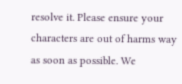resolve it. Please ensure your characters are out of harms way as soon as possible. We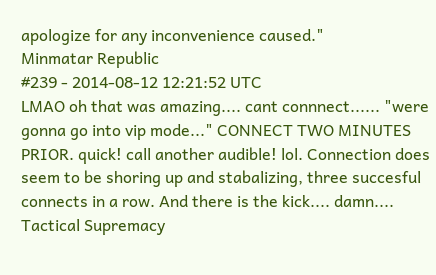apologize for any inconvenience caused."
Minmatar Republic
#239 - 2014-08-12 12:21:52 UTC
LMAO oh that was amazing.... cant connnect...... "were gonna go into vip mode..." CONNECT TWO MINUTES PRIOR. quick! call another audible! lol. Connection does seem to be shoring up and stabalizing, three succesful connects in a row. And there is the kick.... damn....
Tactical Supremacy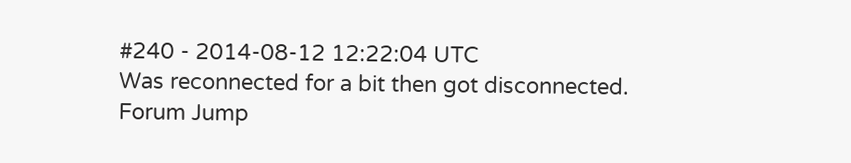#240 - 2014-08-12 12:22:04 UTC
Was reconnected for a bit then got disconnected.
Forum Jump